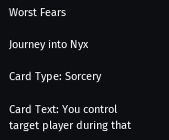Worst Fears

Journey into Nyx

Card Type: Sorcery

Card Text: You control target player during that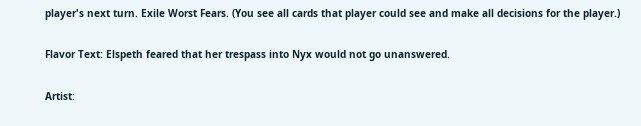player's next turn. Exile Worst Fears. (You see all cards that player could see and make all decisions for the player.)

Flavor Text: Elspeth feared that her trespass into Nyx would not go unanswered.

Artist: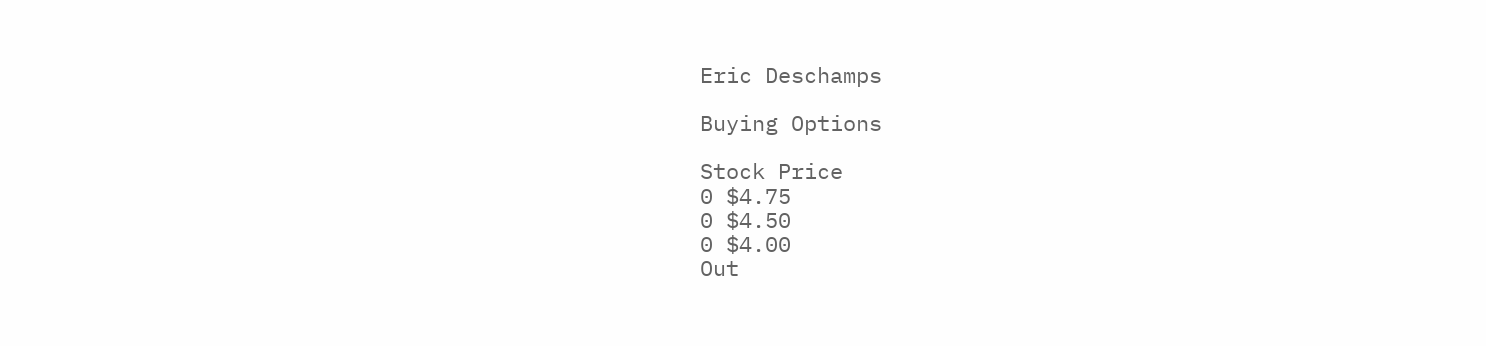Eric Deschamps

Buying Options

Stock Price
0 $4.75
0 $4.50
0 $4.00
Out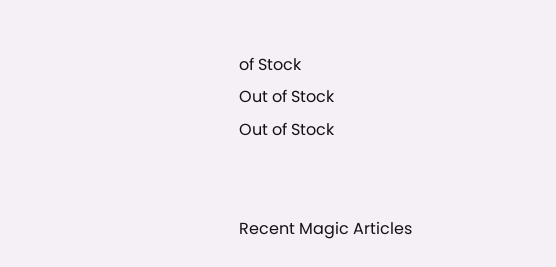of Stock
Out of Stock
Out of Stock


Recent Magic Articles